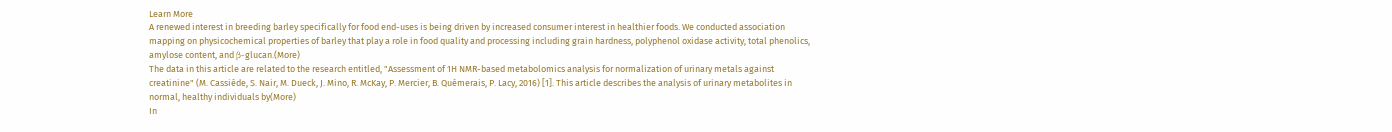Learn More
A renewed interest in breeding barley specifically for food end-uses is being driven by increased consumer interest in healthier foods. We conducted association mapping on physicochemical properties of barley that play a role in food quality and processing including grain hardness, polyphenol oxidase activity, total phenolics, amylose content, and β-glucan.(More)
The data in this article are related to the research entitled, "Assessment of 1H NMR-based metabolomics analysis for normalization of urinary metals against creatinine" (M. Cassiède, S. Nair, M. Dueck, J. Mino, R. McKay, P. Mercier, B. Quémerais, P. Lacy, 2016) [1]. This article describes the analysis of urinary metabolites in normal, healthy individuals by(More)
In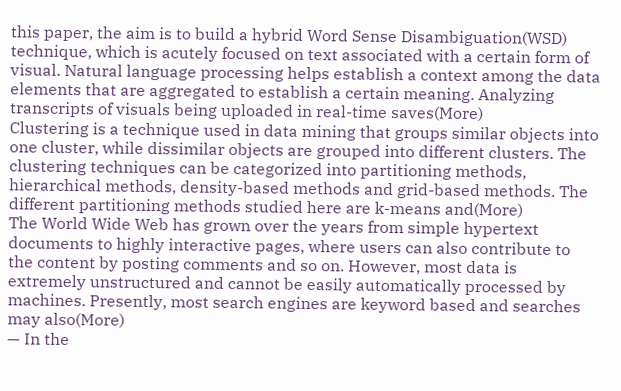this paper, the aim is to build a hybrid Word Sense Disambiguation(WSD) technique, which is acutely focused on text associated with a certain form of visual. Natural language processing helps establish a context among the data elements that are aggregated to establish a certain meaning. Analyzing transcripts of visuals being uploaded in real-time saves(More)
Clustering is a technique used in data mining that groups similar objects into one cluster, while dissimilar objects are grouped into different clusters. The clustering techniques can be categorized into partitioning methods, hierarchical methods, density-based methods and grid-based methods. The different partitioning methods studied here are k-means and(More)
The World Wide Web has grown over the years from simple hypertext documents to highly interactive pages, where users can also contribute to the content by posting comments and so on. However, most data is extremely unstructured and cannot be easily automatically processed by machines. Presently, most search engines are keyword based and searches may also(More)
— In the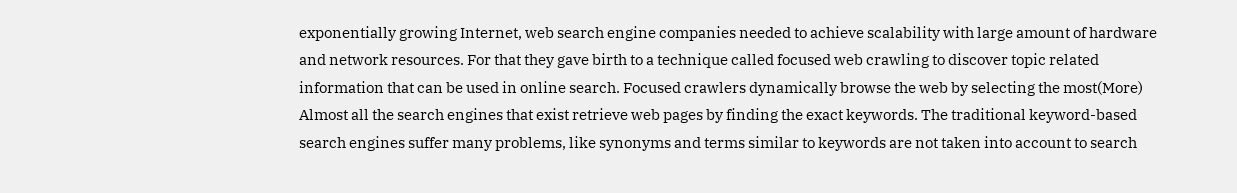exponentially growing Internet, web search engine companies needed to achieve scalability with large amount of hardware and network resources. For that they gave birth to a technique called focused web crawling to discover topic related information that can be used in online search. Focused crawlers dynamically browse the web by selecting the most(More)
Almost all the search engines that exist retrieve web pages by finding the exact keywords. The traditional keyword-based search engines suffer many problems, like synonyms and terms similar to keywords are not taken into account to search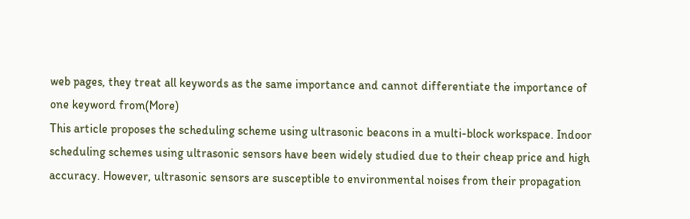web pages, they treat all keywords as the same importance and cannot differentiate the importance of one keyword from(More)
This article proposes the scheduling scheme using ultrasonic beacons in a multi-block workspace. Indoor scheduling schemes using ultrasonic sensors have been widely studied due to their cheap price and high accuracy. However, ultrasonic sensors are susceptible to environmental noises from their propagation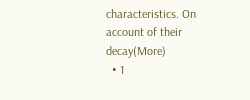characteristics. On account of their decay(More)
  • 1